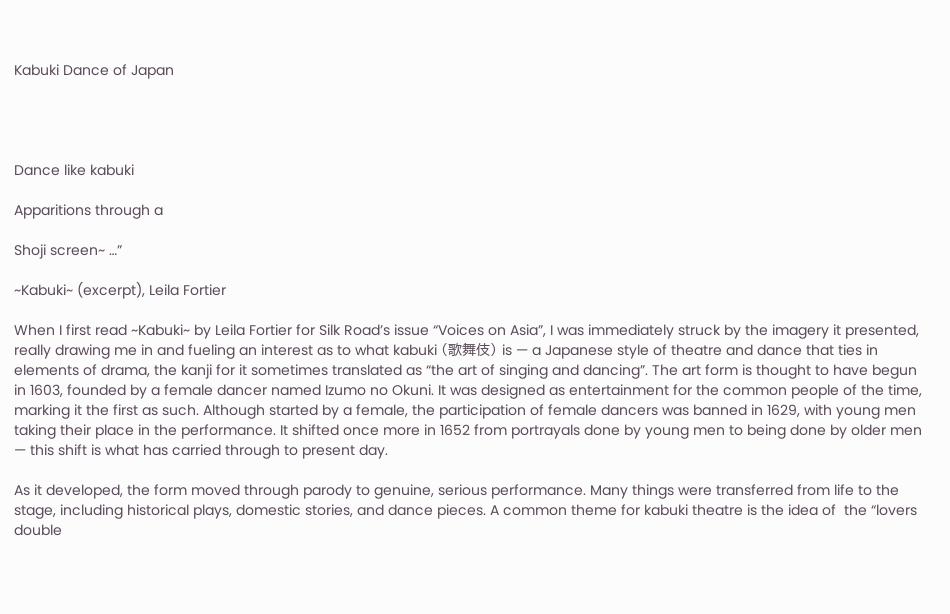Kabuki Dance of Japan




Dance like kabuki

Apparitions through a

Shoji screen~ …”

~Kabuki~ (excerpt), Leila Fortier

When I first read ~Kabuki~ by Leila Fortier for Silk Road’s issue “Voices on Asia”, I was immediately struck by the imagery it presented, really drawing me in and fueling an interest as to what kabuki (歌舞伎) is — a Japanese style of theatre and dance that ties in elements of drama, the kanji for it sometimes translated as “the art of singing and dancing”. The art form is thought to have begun in 1603, founded by a female dancer named Izumo no Okuni. It was designed as entertainment for the common people of the time, marking it the first as such. Although started by a female, the participation of female dancers was banned in 1629, with young men taking their place in the performance. It shifted once more in 1652 from portrayals done by young men to being done by older men — this shift is what has carried through to present day.

As it developed, the form moved through parody to genuine, serious performance. Many things were transferred from life to the stage, including historical plays, domestic stories, and dance pieces. A common theme for kabuki theatre is the idea of  the “lovers double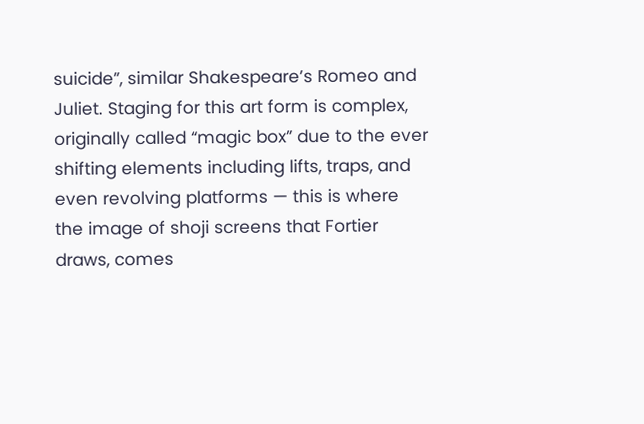suicide”, similar Shakespeare’s Romeo and Juliet. Staging for this art form is complex, originally called “magic box” due to the ever shifting elements including lifts, traps, and even revolving platforms — this is where the image of shoji screens that Fortier draws, comes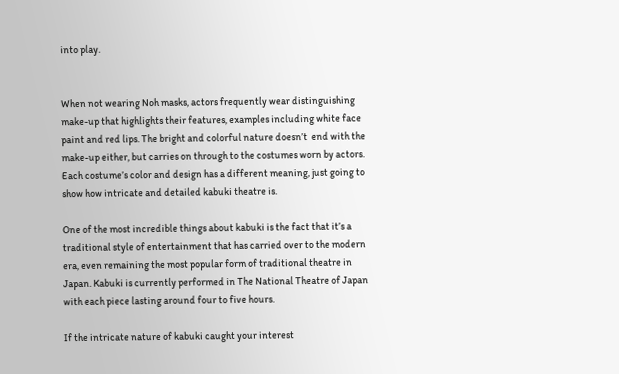into play.


When not wearing Noh masks, actors frequently wear distinguishing make-up that highlights their features, examples including white face paint and red lips. The bright and colorful nature doesn’t  end with the make-up either, but carries on through to the costumes worn by actors. Each costume’s color and design has a different meaning, just going to show how intricate and detailed kabuki theatre is.

One of the most incredible things about kabuki is the fact that it’s a  traditional style of entertainment that has carried over to the modern era, even remaining the most popular form of traditional theatre in Japan. Kabuki is currently performed in The National Theatre of Japan with each piece lasting around four to five hours.

If the intricate nature of kabuki caught your interest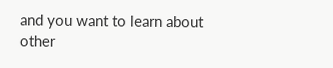and you want to learn about other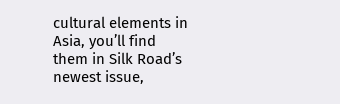cultural elements in Asia, you’ll find them in Silk Road’s newest issue,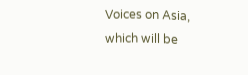Voices on Asia, which will be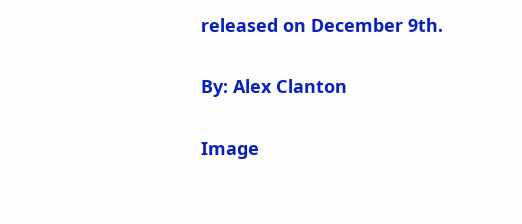released on December 9th.

By: Alex Clanton

Image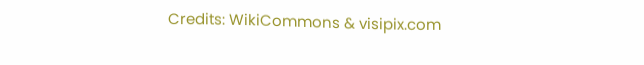Credits: WikiCommons & visipix.com